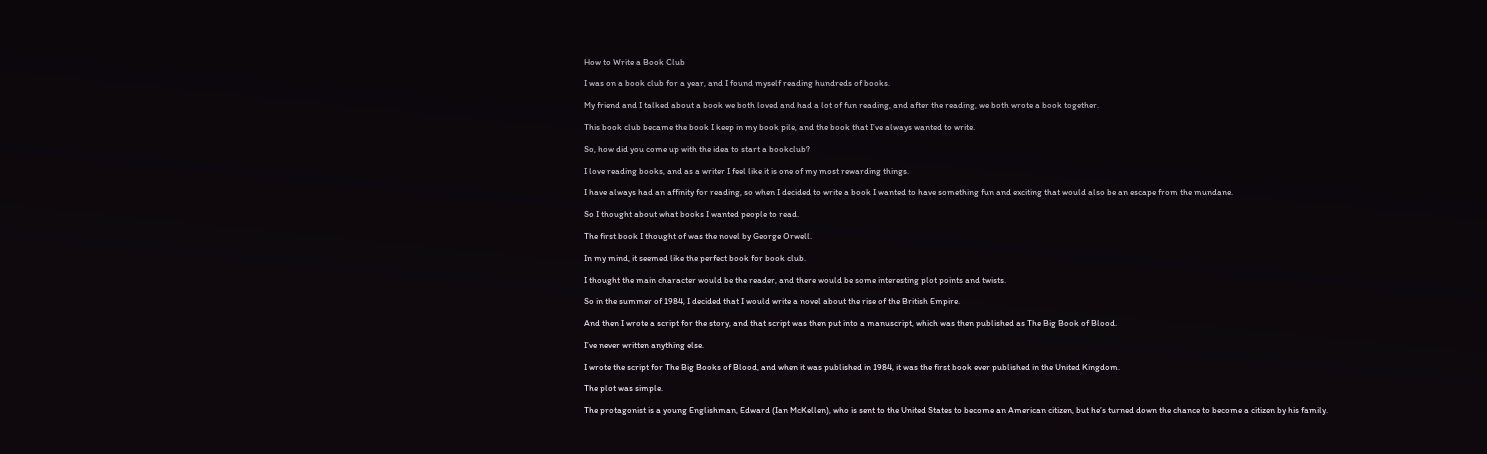How to Write a Book Club

I was on a book club for a year, and I found myself reading hundreds of books.

My friend and I talked about a book we both loved and had a lot of fun reading, and after the reading, we both wrote a book together.

This book club became the book I keep in my book pile, and the book that I’ve always wanted to write.

So, how did you come up with the idea to start a bookclub?

I love reading books, and as a writer I feel like it is one of my most rewarding things.

I have always had an affinity for reading, so when I decided to write a book I wanted to have something fun and exciting that would also be an escape from the mundane.

So I thought about what books I wanted people to read.

The first book I thought of was the novel by George Orwell.

In my mind, it seemed like the perfect book for book club.

I thought the main character would be the reader, and there would be some interesting plot points and twists.

So in the summer of 1984, I decided that I would write a novel about the rise of the British Empire.

And then I wrote a script for the story, and that script was then put into a manuscript, which was then published as The Big Book of Blood.

I’ve never written anything else.

I wrote the script for The Big Books of Blood, and when it was published in 1984, it was the first book ever published in the United Kingdom.

The plot was simple.

The protagonist is a young Englishman, Edward (Ian McKellen), who is sent to the United States to become an American citizen, but he’s turned down the chance to become a citizen by his family.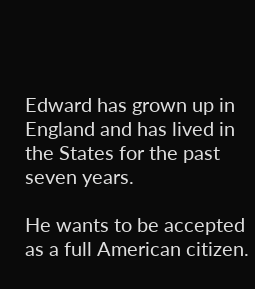Edward has grown up in England and has lived in the States for the past seven years.

He wants to be accepted as a full American citizen.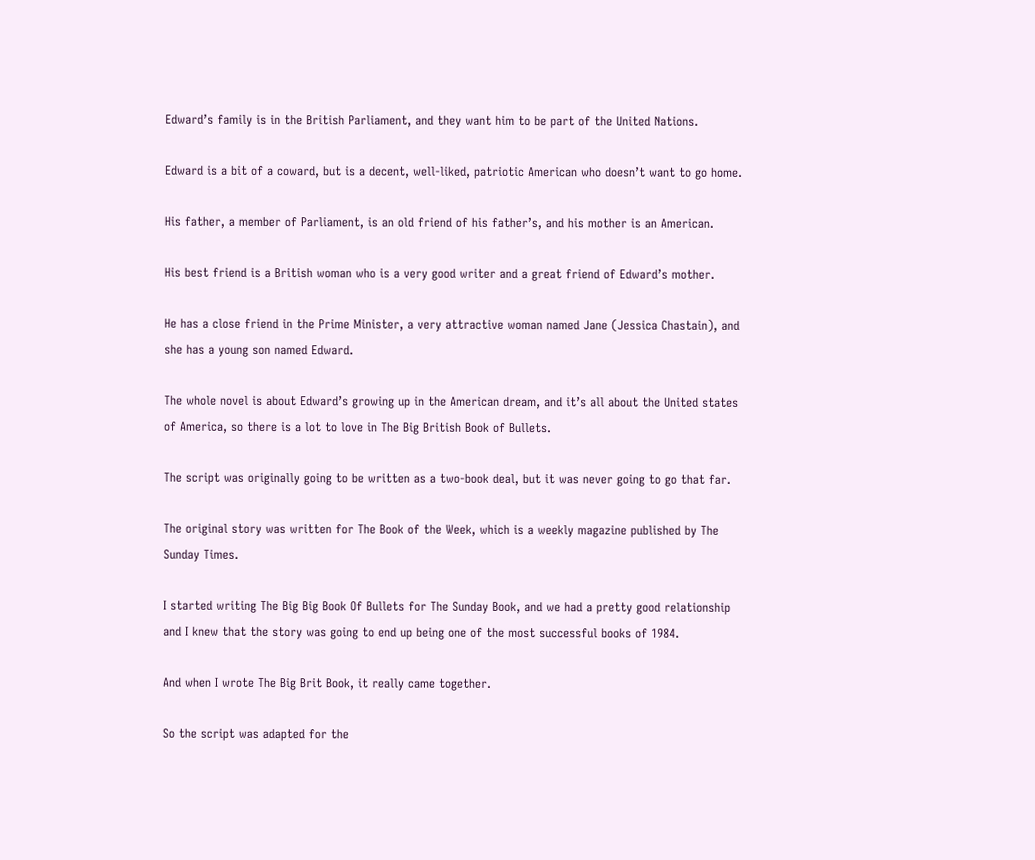Edward’s family is in the British Parliament, and they want him to be part of the United Nations.

Edward is a bit of a coward, but is a decent, well-liked, patriotic American who doesn’t want to go home.

His father, a member of Parliament, is an old friend of his father’s, and his mother is an American.

His best friend is a British woman who is a very good writer and a great friend of Edward’s mother.

He has a close friend in the Prime Minister, a very attractive woman named Jane (Jessica Chastain), and she has a young son named Edward.

The whole novel is about Edward’s growing up in the American dream, and it’s all about the United states of America, so there is a lot to love in The Big British Book of Bullets.

The script was originally going to be written as a two-book deal, but it was never going to go that far.

The original story was written for The Book of the Week, which is a weekly magazine published by The Sunday Times.

I started writing The Big Big Book Of Bullets for The Sunday Book, and we had a pretty good relationship and I knew that the story was going to end up being one of the most successful books of 1984.

And when I wrote The Big Brit Book, it really came together.

So the script was adapted for the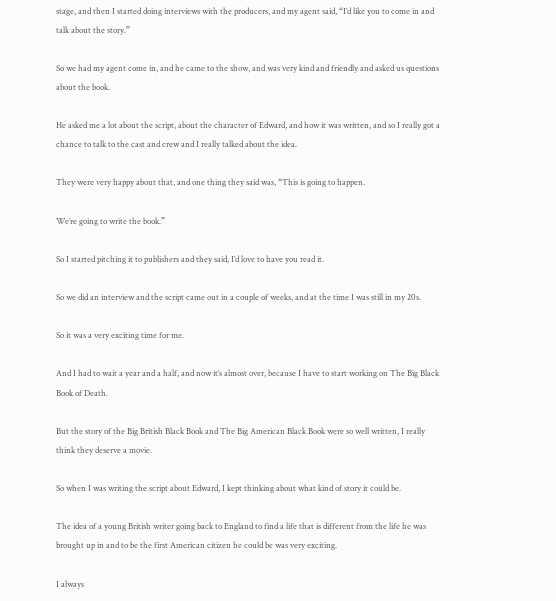stage, and then I started doing interviews with the producers, and my agent said, “I’d like you to come in and talk about the story.”

So we had my agent come in, and he came to the show, and was very kind and friendly and asked us questions about the book.

He asked me a lot about the script, about the character of Edward, and how it was written, and so I really got a chance to talk to the cast and crew and I really talked about the idea.

They were very happy about that, and one thing they said was, “This is going to happen.

We’re going to write the book.”

So I started pitching it to publishers and they said, I’d love to have you read it.

So we did an interview and the script came out in a couple of weeks, and at the time I was still in my 20s.

So it was a very exciting time for me.

And I had to wait a year and a half, and now it’s almost over, because I have to start working on The Big Black Book of Death.

But the story of the Big British Black Book and The Big American Black Book were so well written, I really think they deserve a movie.

So when I was writing the script about Edward, I kept thinking about what kind of story it could be.

The idea of a young British writer going back to England to find a life that is different from the life he was brought up in and to be the first American citizen he could be was very exciting.

I always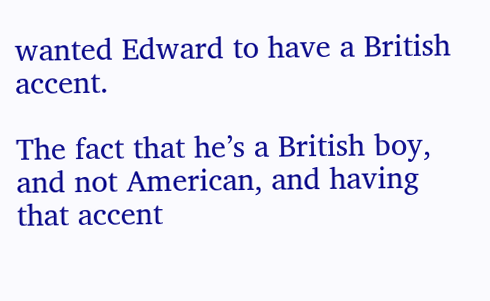wanted Edward to have a British accent.

The fact that he’s a British boy, and not American, and having that accent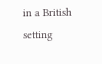in a British setting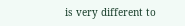is very different to